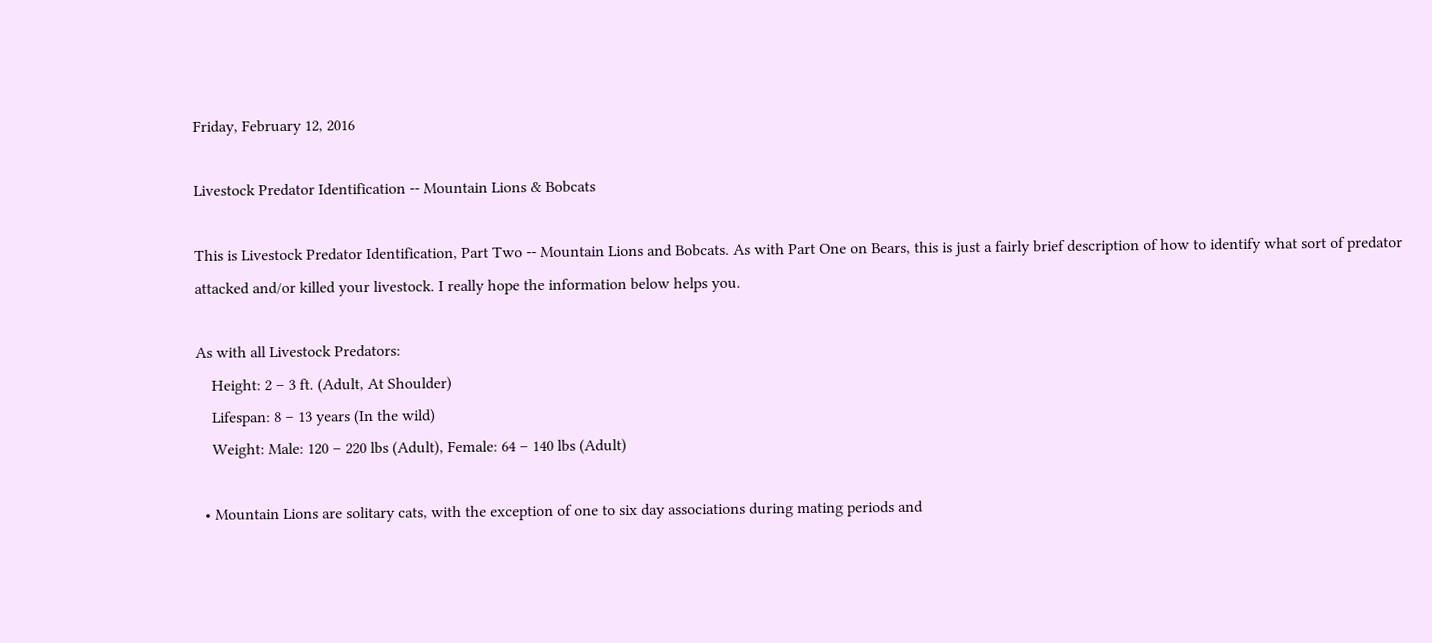Friday, February 12, 2016

Livestock Predator Identification -- Mountain Lions & Bobcats

This is Livestock Predator Identification, Part Two -- Mountain Lions and Bobcats. As with Part One on Bears, this is just a fairly brief description of how to identify what sort of predator attacked and/or killed your livestock. I really hope the information below helps you.

As with all Livestock Predators:
    Height: 2 – 3 ft. (Adult, At Shoulder)
    Lifespan: 8 – 13 years (In the wild)
    Weight: Male: 120 – 220 lbs (Adult), Female: 64 – 140 lbs (Adult)

  • Mountain Lions are solitary cats, with the exception of one to six day associations during mating periods and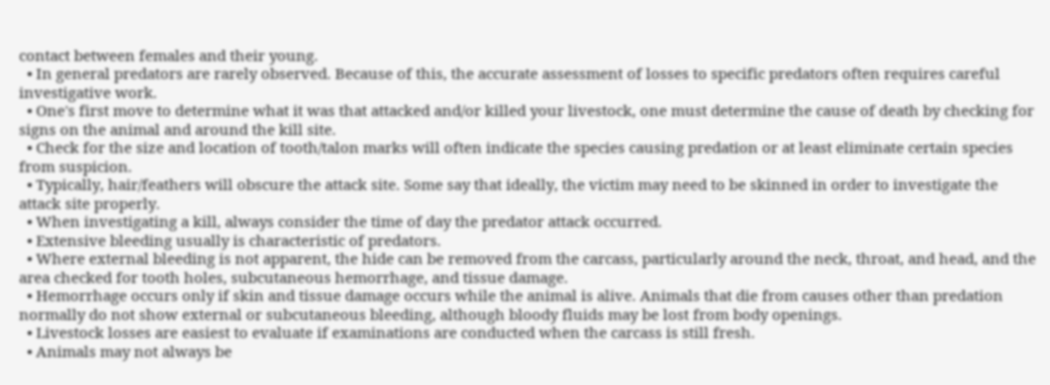contact between females and their young.
  • In general predators are rarely observed. Because of this, the accurate assessment of losses to specific predators often requires careful investigative work.
  • One's first move to determine what it was that attacked and/or killed your livestock, one must determine the cause of death by checking for signs on the animal and around the kill site.
  • Check for the size and location of tooth/talon marks will often indicate the species causing predation or at least eliminate certain species from suspicion.
  • Typically, hair/feathers will obscure the attack site. Some say that ideally, the victim may need to be skinned in order to investigate the attack site properly.
  • When investigating a kill, always consider the time of day the predator attack occurred.
  • Extensive bleeding usually is characteristic of predators.
  • Where external bleeding is not apparent, the hide can be removed from the carcass, particularly around the neck, throat, and head, and the area checked for tooth holes, subcutaneous hemorrhage, and tissue damage.
  • Hemorrhage occurs only if skin and tissue damage occurs while the animal is alive. Animals that die from causes other than predation normally do not show external or subcutaneous bleeding, although bloody fluids may be lost from body openings.
  • Livestock losses are easiest to evaluate if examinations are conducted when the carcass is still fresh.
  • Animals may not always be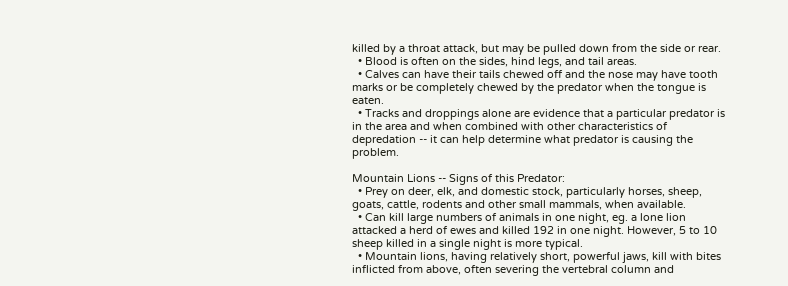killed by a throat attack, but may be pulled down from the side or rear.
  • Blood is often on the sides, hind legs, and tail areas.
  • Calves can have their tails chewed off and the nose may have tooth marks or be completely chewed by the predator when the tongue is eaten.
  • Tracks and droppings alone are evidence that a particular predator is in the area and when combined with other characteristics of depredation -- it can help determine what predator is causing the problem.

Mountain Lions -- Signs of this Predator:
  • Prey on deer, elk, and domestic stock, particularly horses, sheep, goats, cattle, rodents and other small mammals, when available.
  • Can kill large numbers of animals in one night, eg. a lone lion attacked a herd of ewes and killed 192 in one night. However, 5 to 10 sheep killed in a single night is more typical.
  • Mountain lions, having relatively short, powerful jaws, kill with bites inflicted from above, often severing the vertebral column and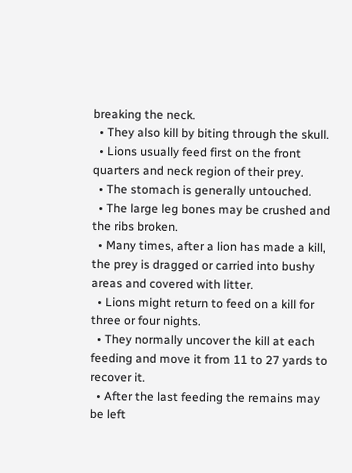breaking the neck.
  • They also kill by biting through the skull.
  • Lions usually feed first on the front quarters and neck region of their prey.
  • The stomach is generally untouched.
  • The large leg bones may be crushed and the ribs broken.
  • Many times, after a lion has made a kill, the prey is dragged or carried into bushy areas and covered with litter.
  • Lions might return to feed on a kill for three or four nights.
  • They normally uncover the kill at each feeding and move it from 11 to 27 yards to recover it.
  • After the last feeding the remains may be left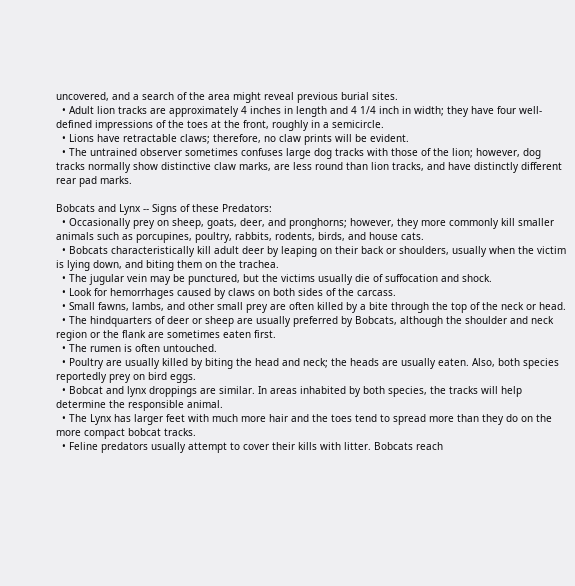uncovered, and a search of the area might reveal previous burial sites.
  • Adult lion tracks are approximately 4 inches in length and 4 1/4 inch in width; they have four well-defined impressions of the toes at the front, roughly in a semicircle.
  • Lions have retractable claws; therefore, no claw prints will be evident.
  • The untrained observer sometimes confuses large dog tracks with those of the lion; however, dog tracks normally show distinctive claw marks, are less round than lion tracks, and have distinctly different rear pad marks.

Bobcats and Lynx -- Signs of these Predators:
  • Occasionally prey on sheep, goats, deer, and pronghorns; however, they more commonly kill smaller animals such as porcupines, poultry, rabbits, rodents, birds, and house cats.
  • Bobcats characteristically kill adult deer by leaping on their back or shoulders, usually when the victim is lying down, and biting them on the trachea.
  • The jugular vein may be punctured, but the victims usually die of suffocation and shock.
  • Look for hemorrhages caused by claws on both sides of the carcass.
  • Small fawns, lambs, and other small prey are often killed by a bite through the top of the neck or head.
  • The hindquarters of deer or sheep are usually preferred by Bobcats, although the shoulder and neck region or the flank are sometimes eaten first.
  • The rumen is often untouched.
  • Poultry are usually killed by biting the head and neck; the heads are usually eaten. Also, both species reportedly prey on bird eggs.
  • Bobcat and lynx droppings are similar. In areas inhabited by both species, the tracks will help determine the responsible animal.
  • The Lynx has larger feet with much more hair and the toes tend to spread more than they do on the more compact bobcat tracks.
  • Feline predators usually attempt to cover their kills with litter. Bobcats reach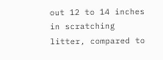out 12 to 14 inches in scratching litter, compared to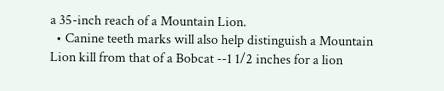a 35-inch reach of a Mountain Lion.
  • Canine teeth marks will also help distinguish a Mountain Lion kill from that of a Bobcat --1 1/2 inches for a lion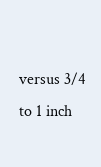versus 3/4 to 1 inch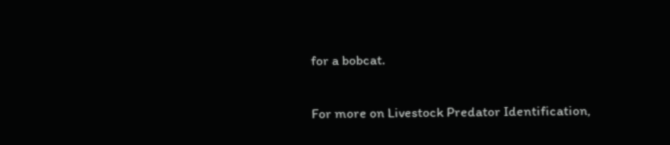for a bobcat.

For more on Livestock Predator Identification,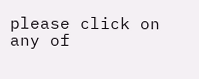please click on any of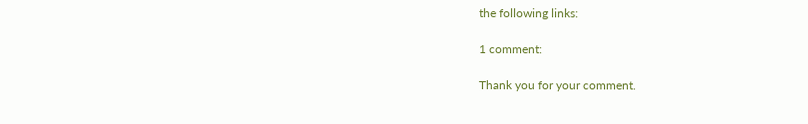the following links:

1 comment:

Thank you for your comment.